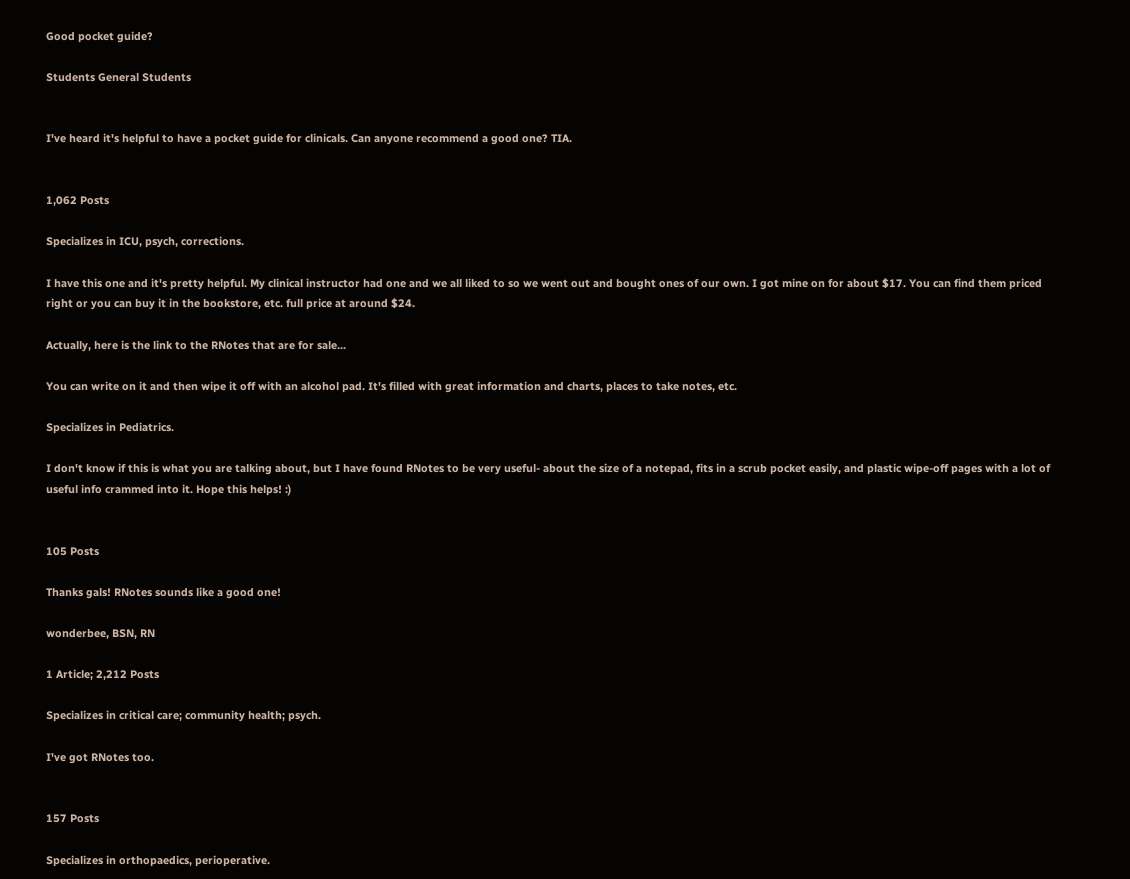Good pocket guide?

Students General Students


I've heard it's helpful to have a pocket guide for clinicals. Can anyone recommend a good one? TIA.


1,062 Posts

Specializes in ICU, psych, corrections.

I have this one and it's pretty helpful. My clinical instructor had one and we all liked to so we went out and bought ones of our own. I got mine on for about $17. You can find them priced right or you can buy it in the bookstore, etc. full price at around $24.

Actually, here is the link to the RNotes that are for sale...

You can write on it and then wipe it off with an alcohol pad. It's filled with great information and charts, places to take notes, etc.

Specializes in Pediatrics.

I don't know if this is what you are talking about, but I have found RNotes to be very useful- about the size of a notepad, fits in a scrub pocket easily, and plastic wipe-off pages with a lot of useful info crammed into it. Hope this helps! :)


105 Posts

Thanks gals! RNotes sounds like a good one!

wonderbee, BSN, RN

1 Article; 2,212 Posts

Specializes in critical care; community health; psych.

I've got RNotes too.


157 Posts

Specializes in orthopaedics, perioperative.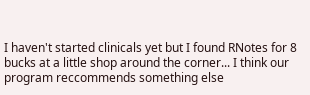I haven't started clinicals yet but I found RNotes for 8 bucks at a little shop around the corner... I think our program reccommends something else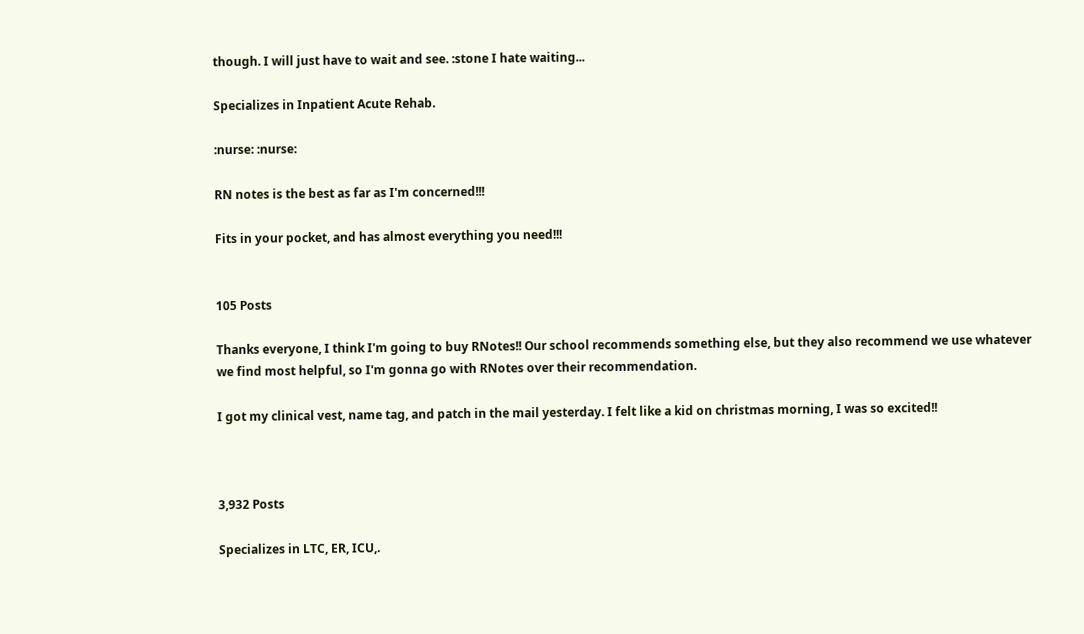though. I will just have to wait and see. :stone I hate waiting...

Specializes in Inpatient Acute Rehab.

:nurse: :nurse:

RN notes is the best as far as I'm concerned!!!

Fits in your pocket, and has almost everything you need!!!


105 Posts

Thanks everyone, I think I'm going to buy RNotes!! Our school recommends something else, but they also recommend we use whatever we find most helpful, so I'm gonna go with RNotes over their recommendation.

I got my clinical vest, name tag, and patch in the mail yesterday. I felt like a kid on christmas morning, I was so excited!!



3,932 Posts

Specializes in LTC, ER, ICU,.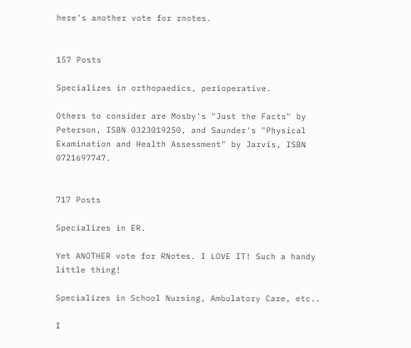here's another vote for rnotes.


157 Posts

Specializes in orthopaedics, perioperative.

Others to consider are Mosby's "Just the Facts" by Peterson, ISBN 0323019250, and Saunder's "Physical Examination and Health Assessment" by Jarvis, ISBN 0721697747.


717 Posts

Specializes in ER.

Yet ANOTHER vote for RNotes. I LOVE IT! Such a handy little thing!

Specializes in School Nursing, Ambulatory Care, etc..

I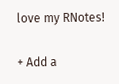love my RNotes!

+ Add a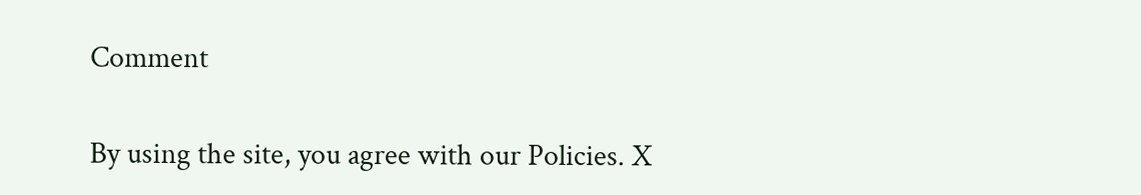Comment

By using the site, you agree with our Policies. X